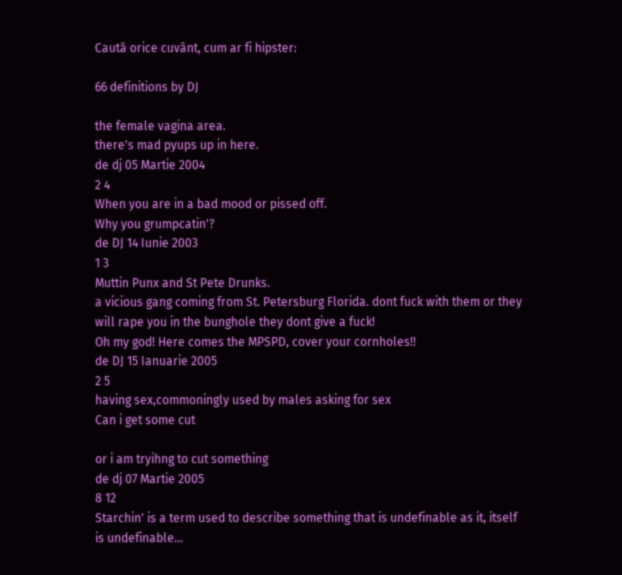Caută orice cuvânt, cum ar fi hipster:

66 definitions by DJ

the female vagina area.
there's mad pyups up in here.
de dj 05 Martie 2004
2 4
When you are in a bad mood or pissed off.
Why you grumpcatin'?
de DJ 14 Iunie 2003
1 3
Muttin Punx and St Pete Drunks.
a vicious gang coming from St. Petersburg Florida. dont fuck with them or they will rape you in the bunghole they dont give a fuck!
Oh my god! Here comes the MPSPD, cover your cornholes!!
de DJ 15 Ianuarie 2005
2 5
having sex,commoningly used by males asking for sex
Can i get some cut

or i am tryihng to cut something
de dj 07 Martie 2005
8 12
Starchin' is a term used to describe something that is undefinable as it, itself is undefinable...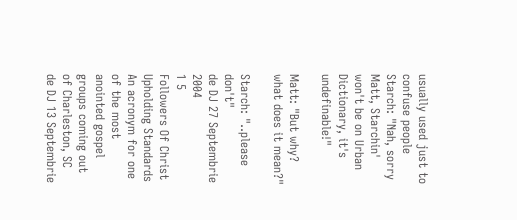usually used just to confuse people
Starch: "Nah, sorry Matt, Starchin' won't be on Urban Dictionary, it's undefinable!"

Matt: "But why? what does it mean?"

Starch: "..please don't"
de DJ 27 Septembrie 2004
1 5
Followers Of Christ Upholding Standards
An acronym for one of the most anointed gospel groups coming out of Charleston, SC
de DJ 13 Septembrie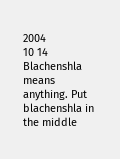2004
10 14
Blachenshla means anything. Put blachenshla in the middle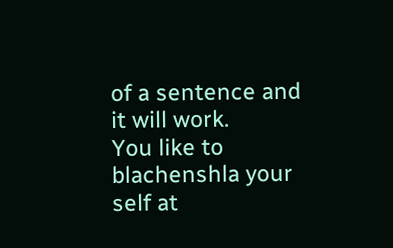of a sentence and it will work.
You like to blachenshla your self at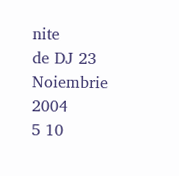nite
de DJ 23 Noiembrie 2004
5 10